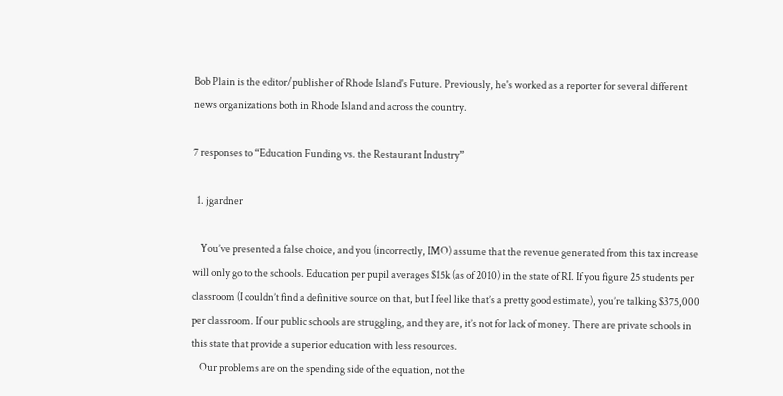Bob Plain is the editor/publisher of Rhode Island's Future. Previously, he's worked as a reporter for several different news organizations both in Rhode Island and across the country.

7 responses to “Education Funding vs. the Restaurant Industry”

  1. jgardner

    You’ve presented a false choice, and you (incorrectly, IMO) assume that the revenue generated from this tax increase will only go to the schools. Education per pupil averages $15k (as of 2010) in the state of RI. If you figure 25 students per classroom (I couldn’t find a definitive source on that, but I feel like that’s a pretty good estimate), you’re talking $375,000 per classroom. If our public schools are struggling, and they are, it’s not for lack of money. There are private schools in this state that provide a superior education with less resources.
    Our problems are on the spending side of the equation, not the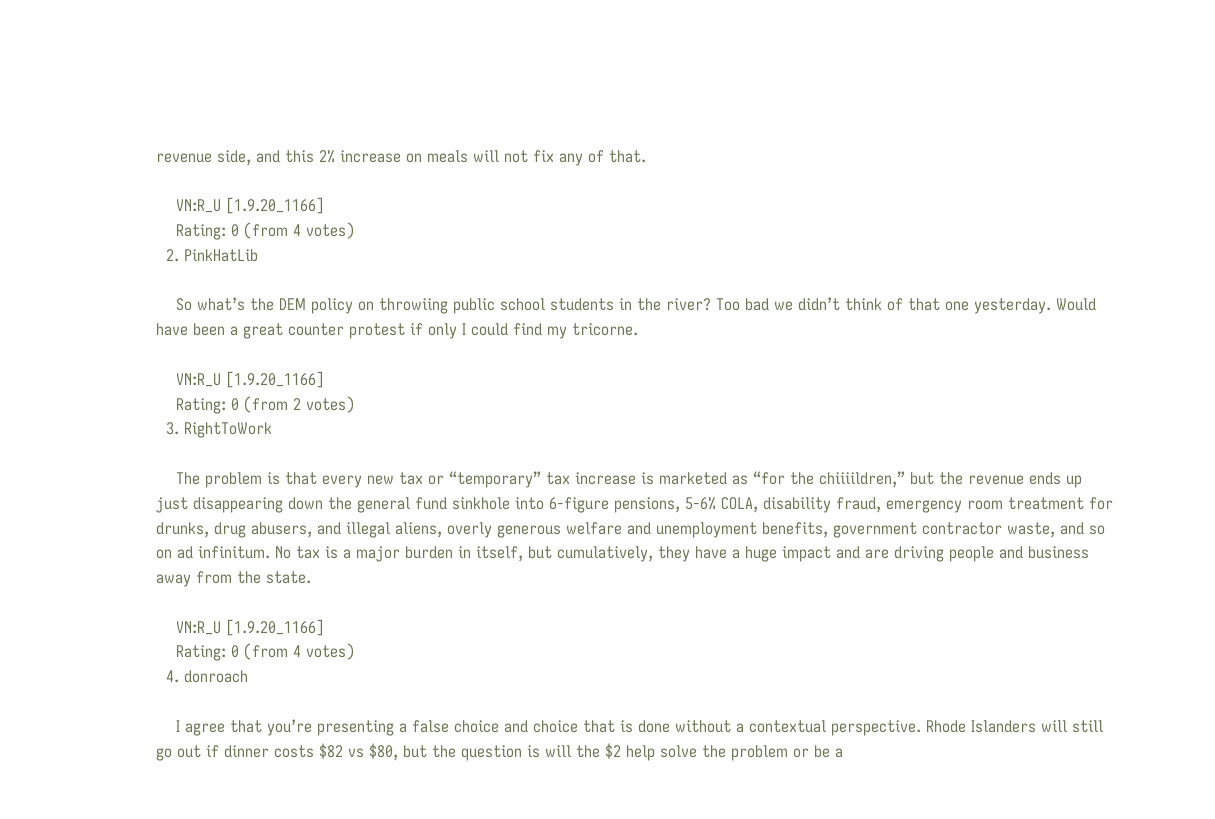revenue side, and this 2% increase on meals will not fix any of that.

    VN:R_U [1.9.20_1166]
    Rating: 0 (from 4 votes)
  2. PinkHatLib

    So what’s the DEM policy on throwiing public school students in the river? Too bad we didn’t think of that one yesterday. Would have been a great counter protest if only I could find my tricorne.

    VN:R_U [1.9.20_1166]
    Rating: 0 (from 2 votes)
  3. RightToWork

    The problem is that every new tax or “temporary” tax increase is marketed as “for the chiiiildren,” but the revenue ends up just disappearing down the general fund sinkhole into 6-figure pensions, 5-6% COLA, disability fraud, emergency room treatment for drunks, drug abusers, and illegal aliens, overly generous welfare and unemployment benefits, government contractor waste, and so on ad infinitum. No tax is a major burden in itself, but cumulatively, they have a huge impact and are driving people and business away from the state.

    VN:R_U [1.9.20_1166]
    Rating: 0 (from 4 votes)
  4. donroach

    I agree that you’re presenting a false choice and choice that is done without a contextual perspective. Rhode Islanders will still go out if dinner costs $82 vs $80, but the question is will the $2 help solve the problem or be a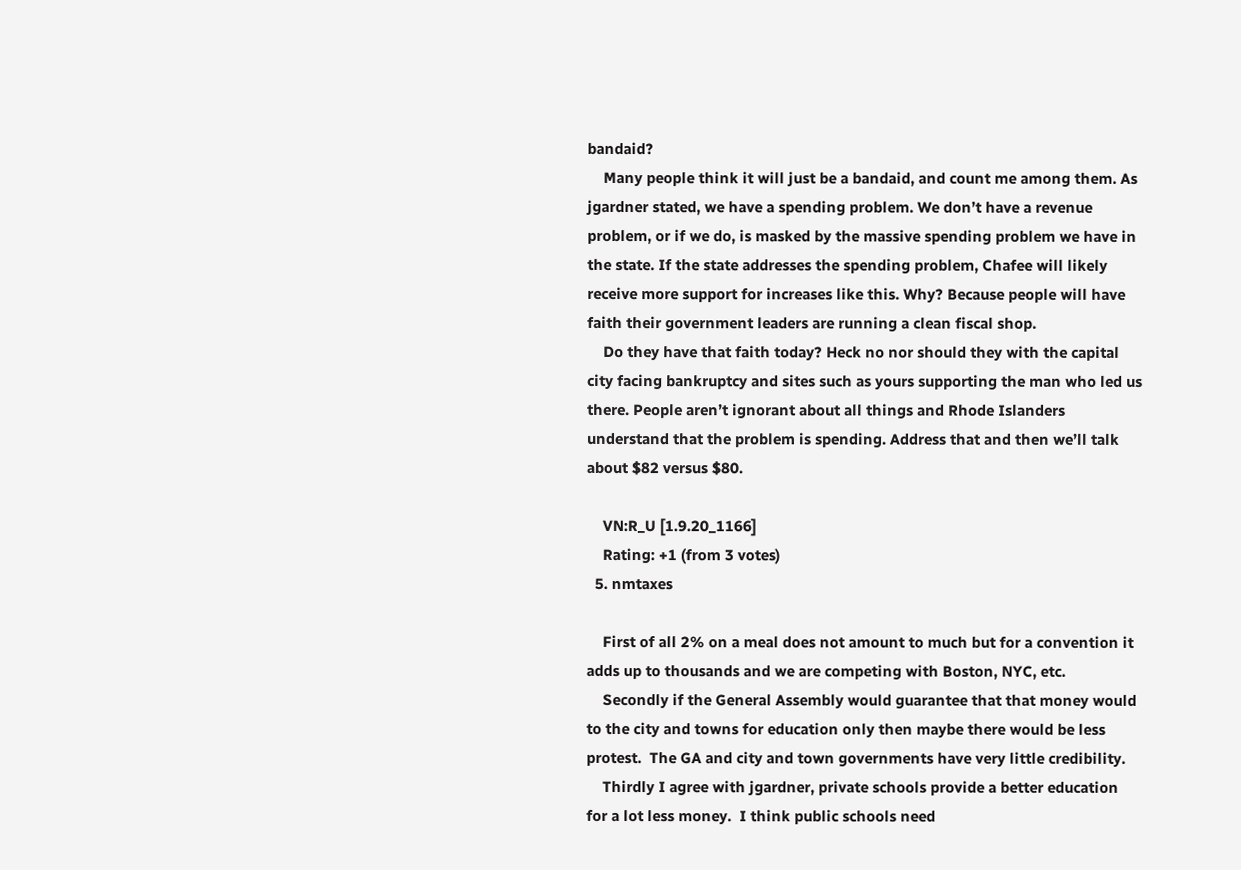bandaid?
    Many people think it will just be a bandaid, and count me among them. As jgardner stated, we have a spending problem. We don’t have a revenue problem, or if we do, is masked by the massive spending problem we have in the state. If the state addresses the spending problem, Chafee will likely receive more support for increases like this. Why? Because people will have faith their government leaders are running a clean fiscal shop.
    Do they have that faith today? Heck no nor should they with the capital city facing bankruptcy and sites such as yours supporting the man who led us there. People aren’t ignorant about all things and Rhode Islanders understand that the problem is spending. Address that and then we’ll talk about $82 versus $80.

    VN:R_U [1.9.20_1166]
    Rating: +1 (from 3 votes)
  5. nmtaxes

    First of all 2% on a meal does not amount to much but for a convention it adds up to thousands and we are competing with Boston, NYC, etc.
    Secondly if the General Assembly would guarantee that that money would to the city and towns for education only then maybe there would be less protest.  The GA and city and town governments have very little credibility.
    Thirdly I agree with jgardner, private schools provide a better education for a lot less money.  I think public schools need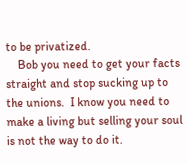to be privatized.
    Bob you need to get your facts straight and stop sucking up to the unions.  I know you need to make a living but selling your soul is not the way to do it.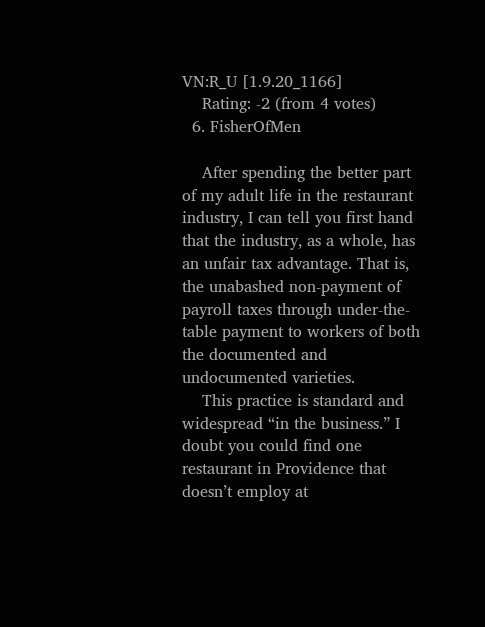VN:R_U [1.9.20_1166]
    Rating: -2 (from 4 votes)
  6. FisherOfMen

    After spending the better part of my adult life in the restaurant industry, I can tell you first hand that the industry, as a whole, has an unfair tax advantage. That is, the unabashed non-payment of payroll taxes through under-the-table payment to workers of both the documented and undocumented varieties.
    This practice is standard and widespread “in the business.” I doubt you could find one restaurant in Providence that doesn’t employ at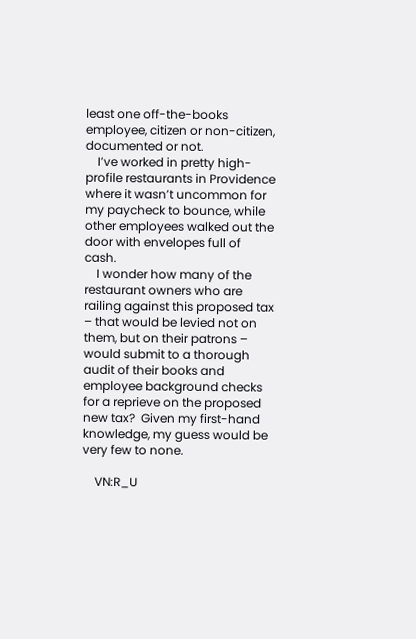least one off-the-books employee, citizen or non-citizen, documented or not.
    I’ve worked in pretty high-profile restaurants in Providence where it wasn’t uncommon for my paycheck to bounce, while other employees walked out the door with envelopes full of cash.
    I wonder how many of the restaurant owners who are railing against this proposed tax – that would be levied not on them, but on their patrons – would submit to a thorough audit of their books and employee background checks for a reprieve on the proposed new tax?  Given my first-hand knowledge, my guess would be very few to none.

    VN:R_U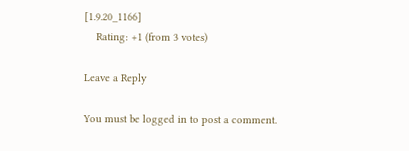[1.9.20_1166]
    Rating: +1 (from 3 votes)

Leave a Reply

You must be logged in to post a comment.